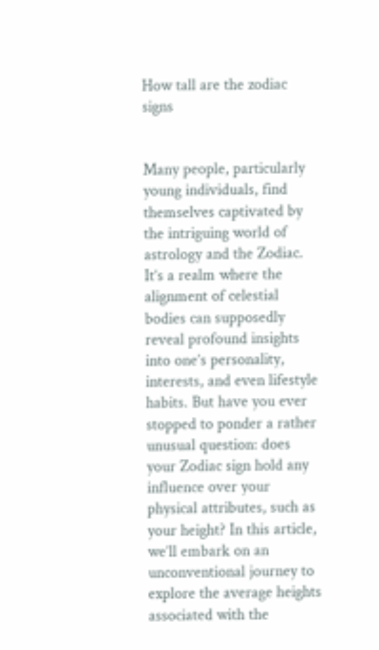How tall are the zodiac signs


Many people, particularly young individuals, find themselves captivated by the intriguing world of astrology and the Zodiac. It’s a realm where the alignment of celestial bodies can supposedly reveal profound insights into one’s personality, interests, and even lifestyle habits. But have you ever stopped to ponder a rather unusual question: does your Zodiac sign hold any influence over your physical attributes, such as your height? In this article, we’ll embark on an unconventional journey to explore the average heights associated with the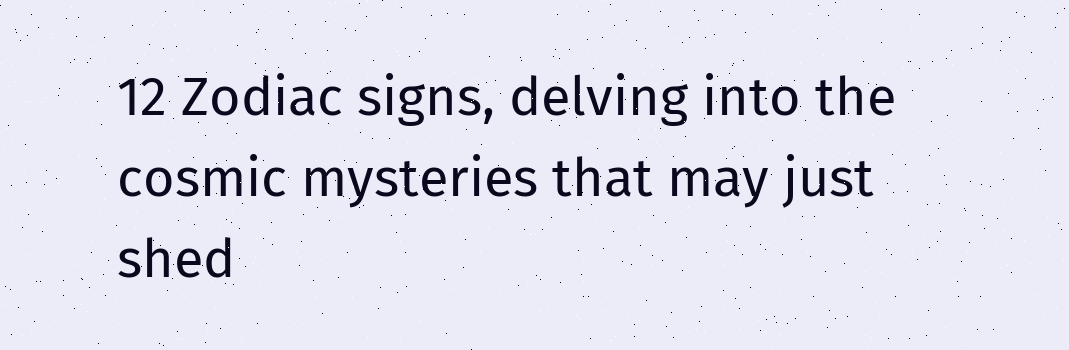12 Zodiac signs, delving into the cosmic mysteries that may just shed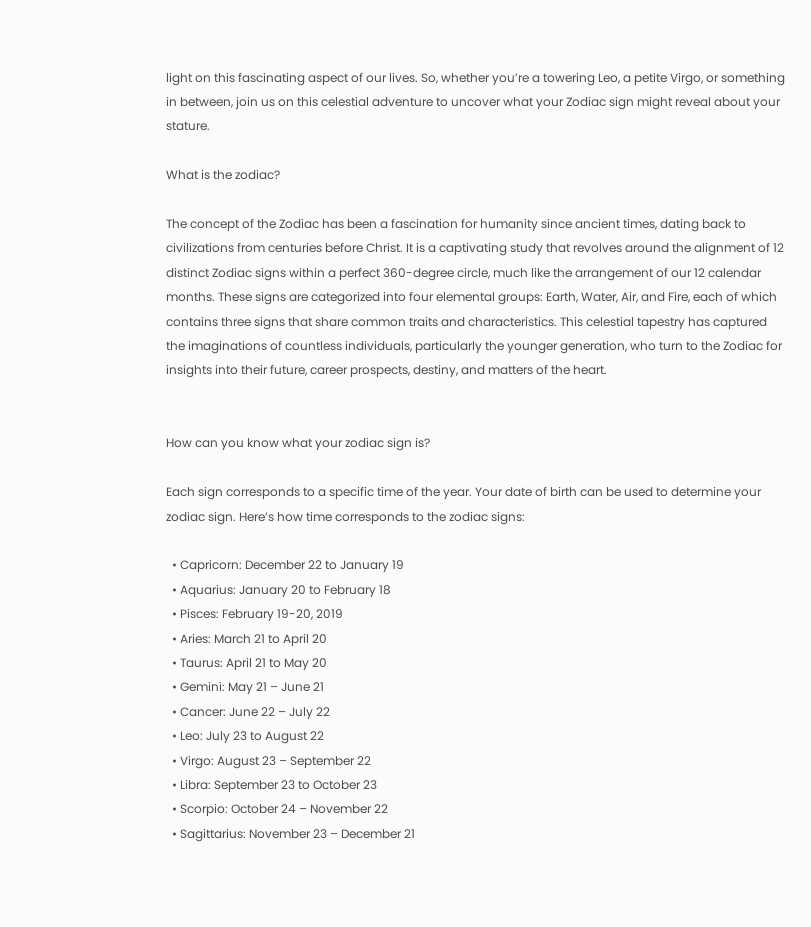light on this fascinating aspect of our lives. So, whether you’re a towering Leo, a petite Virgo, or something in between, join us on this celestial adventure to uncover what your Zodiac sign might reveal about your stature.

What is the zodiac?

The concept of the Zodiac has been a fascination for humanity since ancient times, dating back to civilizations from centuries before Christ. It is a captivating study that revolves around the alignment of 12 distinct Zodiac signs within a perfect 360-degree circle, much like the arrangement of our 12 calendar months. These signs are categorized into four elemental groups: Earth, Water, Air, and Fire, each of which contains three signs that share common traits and characteristics. This celestial tapestry has captured the imaginations of countless individuals, particularly the younger generation, who turn to the Zodiac for insights into their future, career prospects, destiny, and matters of the heart.


How can you know what your zodiac sign is?

Each sign corresponds to a specific time of the year. Your date of birth can be used to determine your zodiac sign. Here’s how time corresponds to the zodiac signs:

  • Capricorn: December 22 to January 19
  • Aquarius: January 20 to February 18
  • Pisces: February 19-20, 2019
  • Aries: March 21 to April 20
  • Taurus: April 21 to May 20
  • Gemini: May 21 – June 21
  • Cancer: June 22 – July 22
  • Leo: July 23 to August 22
  • Virgo: August 23 – September 22
  • Libra: September 23 to October 23
  • Scorpio: October 24 – November 22
  • Sagittarius: November 23 – December 21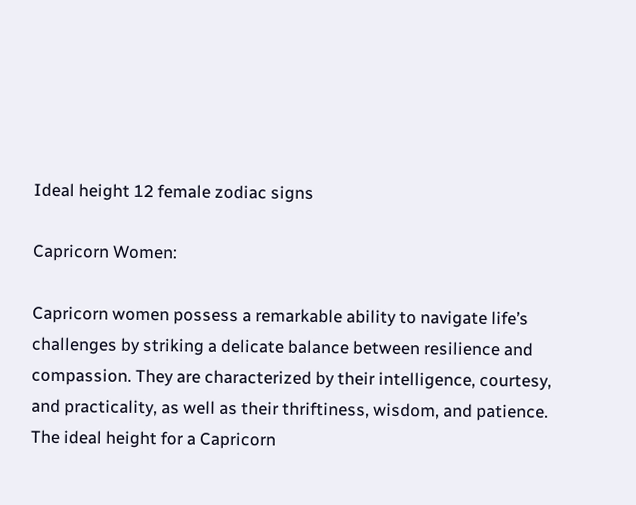Ideal height 12 female zodiac signs

Capricorn Women:

Capricorn women possess a remarkable ability to navigate life’s challenges by striking a delicate balance between resilience and compassion. They are characterized by their intelligence, courtesy, and practicality, as well as their thriftiness, wisdom, and patience. The ideal height for a Capricorn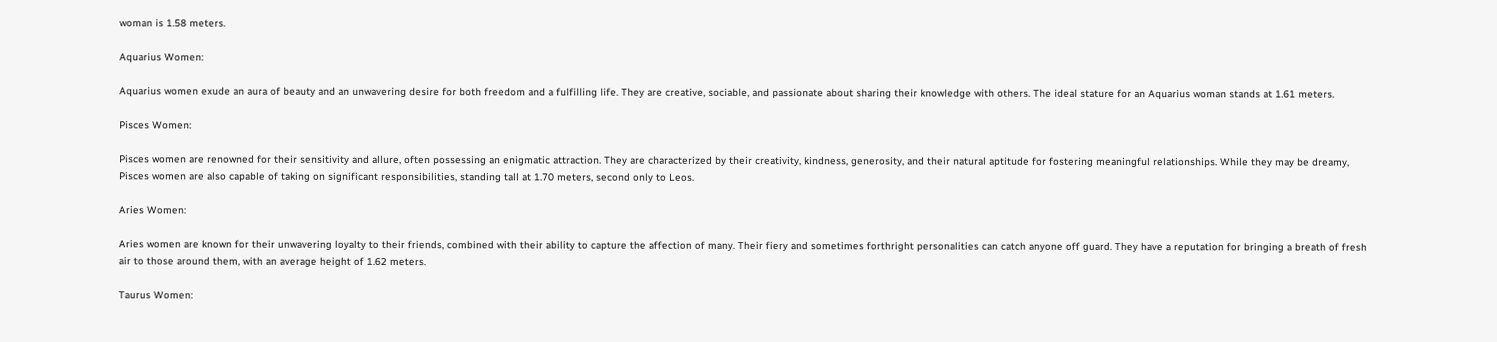woman is 1.58 meters.

Aquarius Women:

Aquarius women exude an aura of beauty and an unwavering desire for both freedom and a fulfilling life. They are creative, sociable, and passionate about sharing their knowledge with others. The ideal stature for an Aquarius woman stands at 1.61 meters.

Pisces Women:

Pisces women are renowned for their sensitivity and allure, often possessing an enigmatic attraction. They are characterized by their creativity, kindness, generosity, and their natural aptitude for fostering meaningful relationships. While they may be dreamy, Pisces women are also capable of taking on significant responsibilities, standing tall at 1.70 meters, second only to Leos.

Aries Women:

Aries women are known for their unwavering loyalty to their friends, combined with their ability to capture the affection of many. Their fiery and sometimes forthright personalities can catch anyone off guard. They have a reputation for bringing a breath of fresh air to those around them, with an average height of 1.62 meters.

Taurus Women: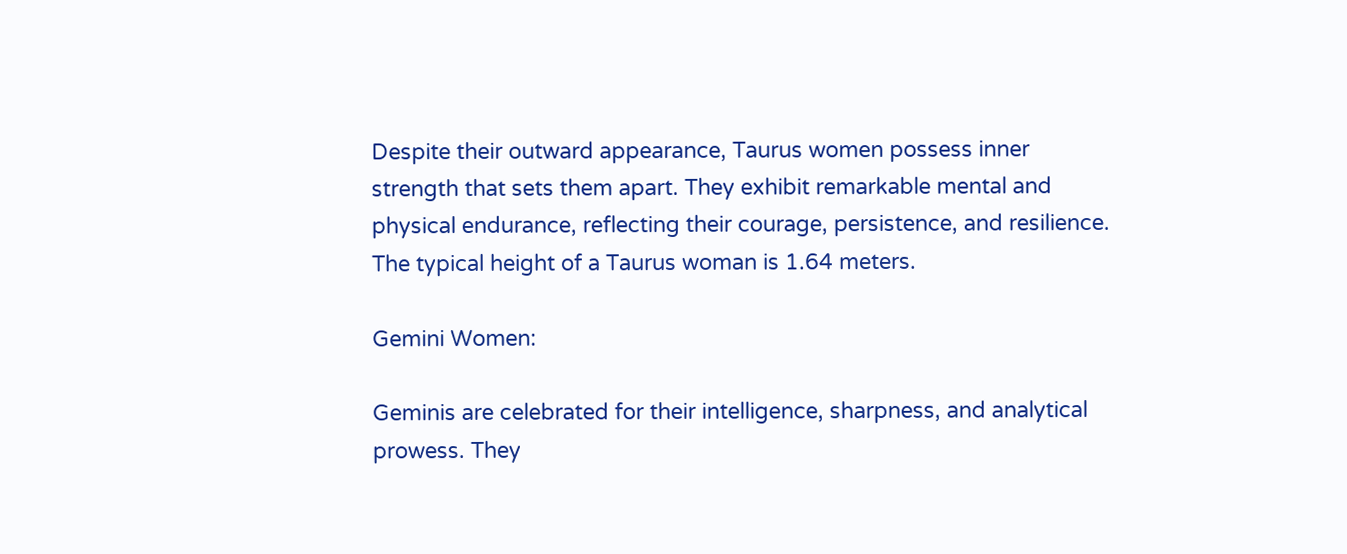Despite their outward appearance, Taurus women possess inner strength that sets them apart. They exhibit remarkable mental and physical endurance, reflecting their courage, persistence, and resilience. The typical height of a Taurus woman is 1.64 meters.

Gemini Women:

Geminis are celebrated for their intelligence, sharpness, and analytical prowess. They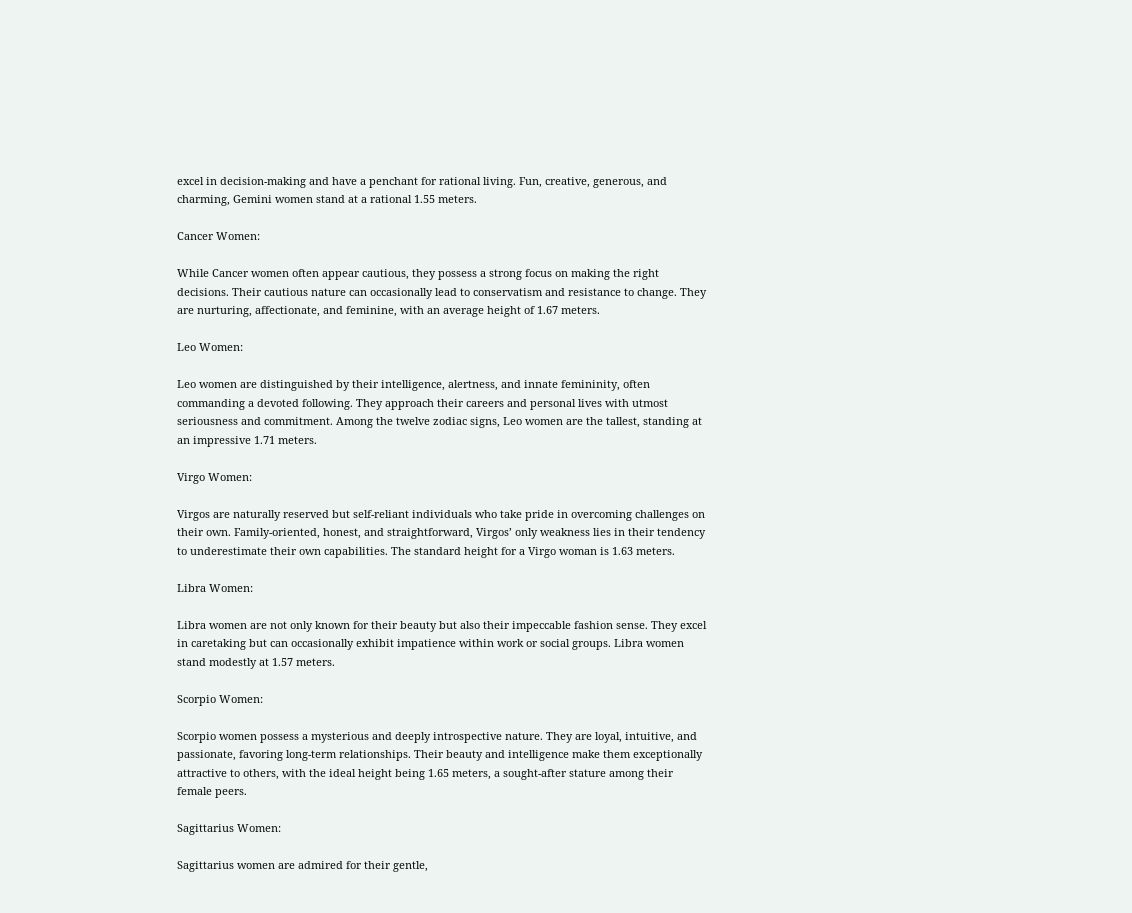excel in decision-making and have a penchant for rational living. Fun, creative, generous, and charming, Gemini women stand at a rational 1.55 meters.

Cancer Women:

While Cancer women often appear cautious, they possess a strong focus on making the right decisions. Their cautious nature can occasionally lead to conservatism and resistance to change. They are nurturing, affectionate, and feminine, with an average height of 1.67 meters.

Leo Women:

Leo women are distinguished by their intelligence, alertness, and innate femininity, often commanding a devoted following. They approach their careers and personal lives with utmost seriousness and commitment. Among the twelve zodiac signs, Leo women are the tallest, standing at an impressive 1.71 meters.

Virgo Women:

Virgos are naturally reserved but self-reliant individuals who take pride in overcoming challenges on their own. Family-oriented, honest, and straightforward, Virgos’ only weakness lies in their tendency to underestimate their own capabilities. The standard height for a Virgo woman is 1.63 meters.

Libra Women:

Libra women are not only known for their beauty but also their impeccable fashion sense. They excel in caretaking but can occasionally exhibit impatience within work or social groups. Libra women stand modestly at 1.57 meters.

Scorpio Women:

Scorpio women possess a mysterious and deeply introspective nature. They are loyal, intuitive, and passionate, favoring long-term relationships. Their beauty and intelligence make them exceptionally attractive to others, with the ideal height being 1.65 meters, a sought-after stature among their female peers.

Sagittarius Women:

Sagittarius women are admired for their gentle,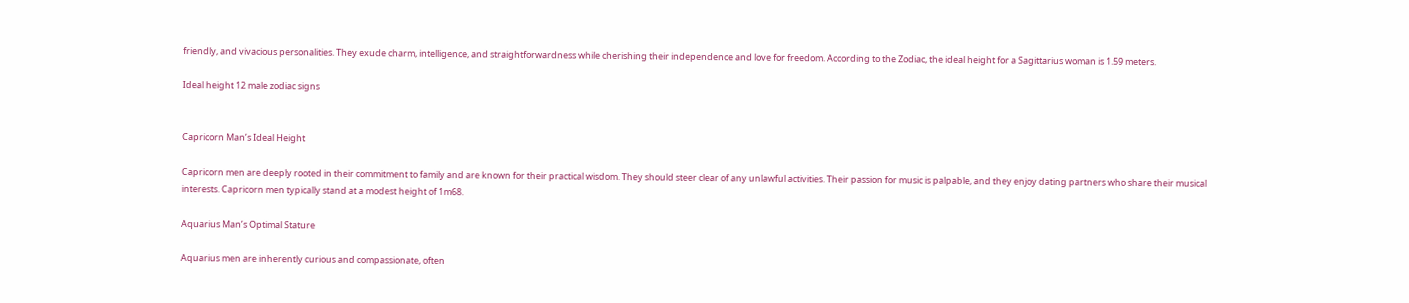friendly, and vivacious personalities. They exude charm, intelligence, and straightforwardness while cherishing their independence and love for freedom. According to the Zodiac, the ideal height for a Sagittarius woman is 1.59 meters.

Ideal height 12 male zodiac signs


Capricorn Man’s Ideal Height

Capricorn men are deeply rooted in their commitment to family and are known for their practical wisdom. They should steer clear of any unlawful activities. Their passion for music is palpable, and they enjoy dating partners who share their musical interests. Capricorn men typically stand at a modest height of 1m68.

Aquarius Man’s Optimal Stature

Aquarius men are inherently curious and compassionate, often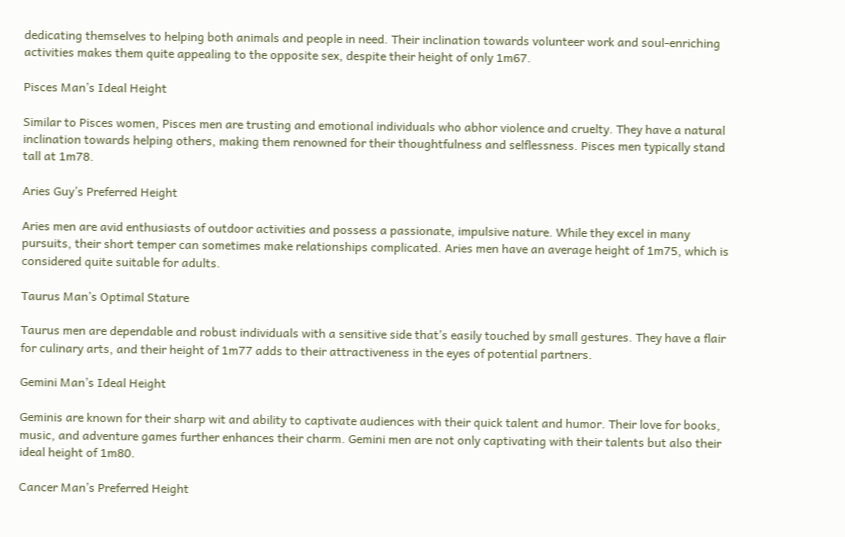dedicating themselves to helping both animals and people in need. Their inclination towards volunteer work and soul-enriching activities makes them quite appealing to the opposite sex, despite their height of only 1m67.

Pisces Man’s Ideal Height

Similar to Pisces women, Pisces men are trusting and emotional individuals who abhor violence and cruelty. They have a natural inclination towards helping others, making them renowned for their thoughtfulness and selflessness. Pisces men typically stand tall at 1m78.

Aries Guy’s Preferred Height

Aries men are avid enthusiasts of outdoor activities and possess a passionate, impulsive nature. While they excel in many pursuits, their short temper can sometimes make relationships complicated. Aries men have an average height of 1m75, which is considered quite suitable for adults.

Taurus Man’s Optimal Stature

Taurus men are dependable and robust individuals with a sensitive side that’s easily touched by small gestures. They have a flair for culinary arts, and their height of 1m77 adds to their attractiveness in the eyes of potential partners.

Gemini Man’s Ideal Height

Geminis are known for their sharp wit and ability to captivate audiences with their quick talent and humor. Their love for books, music, and adventure games further enhances their charm. Gemini men are not only captivating with their talents but also their ideal height of 1m80.

Cancer Man’s Preferred Height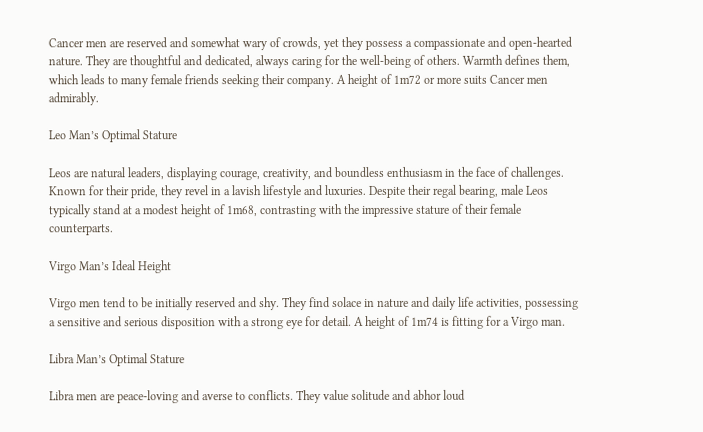Cancer men are reserved and somewhat wary of crowds, yet they possess a compassionate and open-hearted nature. They are thoughtful and dedicated, always caring for the well-being of others. Warmth defines them, which leads to many female friends seeking their company. A height of 1m72 or more suits Cancer men admirably.

Leo Man’s Optimal Stature

Leos are natural leaders, displaying courage, creativity, and boundless enthusiasm in the face of challenges. Known for their pride, they revel in a lavish lifestyle and luxuries. Despite their regal bearing, male Leos typically stand at a modest height of 1m68, contrasting with the impressive stature of their female counterparts.

Virgo Man’s Ideal Height

Virgo men tend to be initially reserved and shy. They find solace in nature and daily life activities, possessing a sensitive and serious disposition with a strong eye for detail. A height of 1m74 is fitting for a Virgo man.

Libra Man’s Optimal Stature

Libra men are peace-loving and averse to conflicts. They value solitude and abhor loud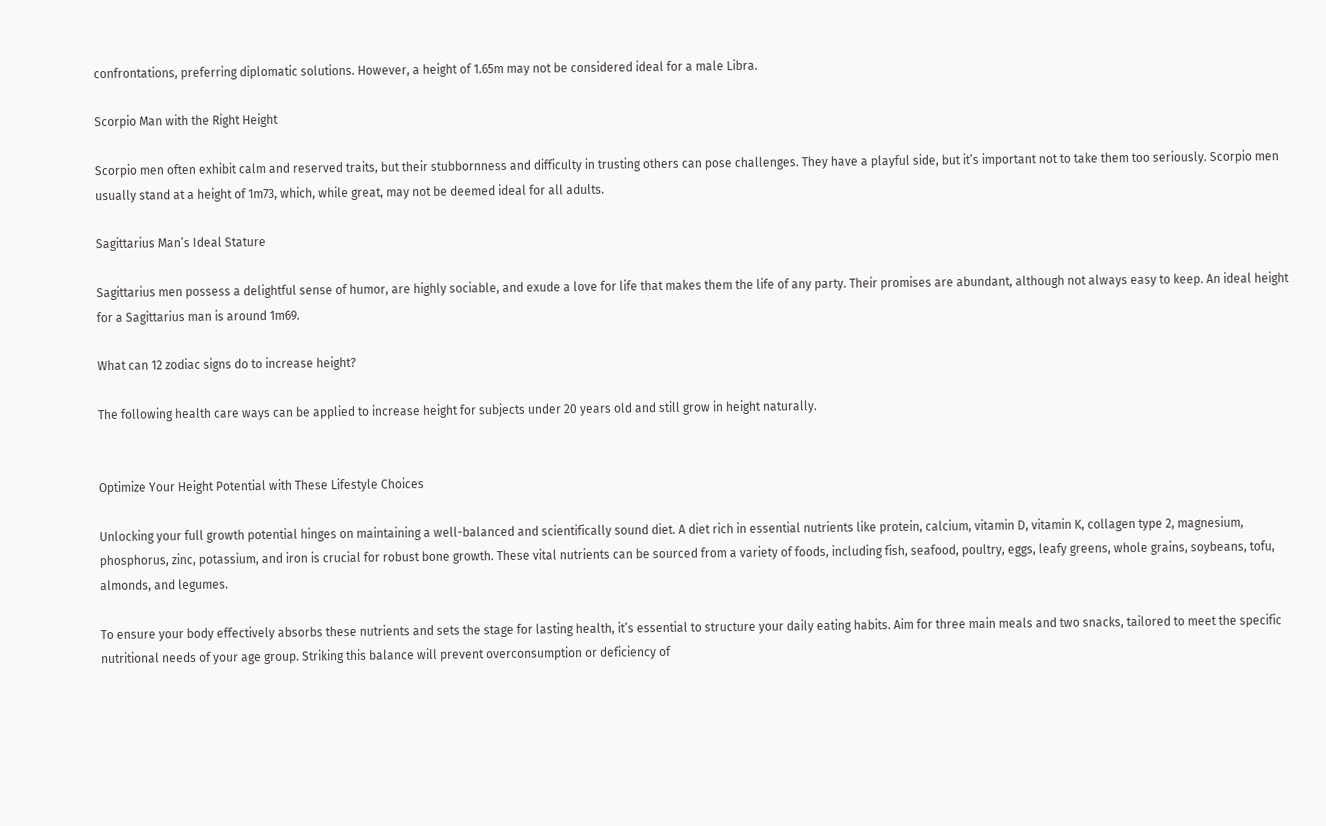confrontations, preferring diplomatic solutions. However, a height of 1.65m may not be considered ideal for a male Libra.

Scorpio Man with the Right Height

Scorpio men often exhibit calm and reserved traits, but their stubbornness and difficulty in trusting others can pose challenges. They have a playful side, but it’s important not to take them too seriously. Scorpio men usually stand at a height of 1m73, which, while great, may not be deemed ideal for all adults.

Sagittarius Man’s Ideal Stature

Sagittarius men possess a delightful sense of humor, are highly sociable, and exude a love for life that makes them the life of any party. Their promises are abundant, although not always easy to keep. An ideal height for a Sagittarius man is around 1m69.

What can 12 zodiac signs do to increase height?

The following health care ways can be applied to increase height for subjects under 20 years old and still grow in height naturally.


Optimize Your Height Potential with These Lifestyle Choices

Unlocking your full growth potential hinges on maintaining a well-balanced and scientifically sound diet. A diet rich in essential nutrients like protein, calcium, vitamin D, vitamin K, collagen type 2, magnesium, phosphorus, zinc, potassium, and iron is crucial for robust bone growth. These vital nutrients can be sourced from a variety of foods, including fish, seafood, poultry, eggs, leafy greens, whole grains, soybeans, tofu, almonds, and legumes.

To ensure your body effectively absorbs these nutrients and sets the stage for lasting health, it’s essential to structure your daily eating habits. Aim for three main meals and two snacks, tailored to meet the specific nutritional needs of your age group. Striking this balance will prevent overconsumption or deficiency of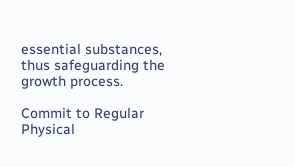essential substances, thus safeguarding the growth process.

Commit to Regular Physical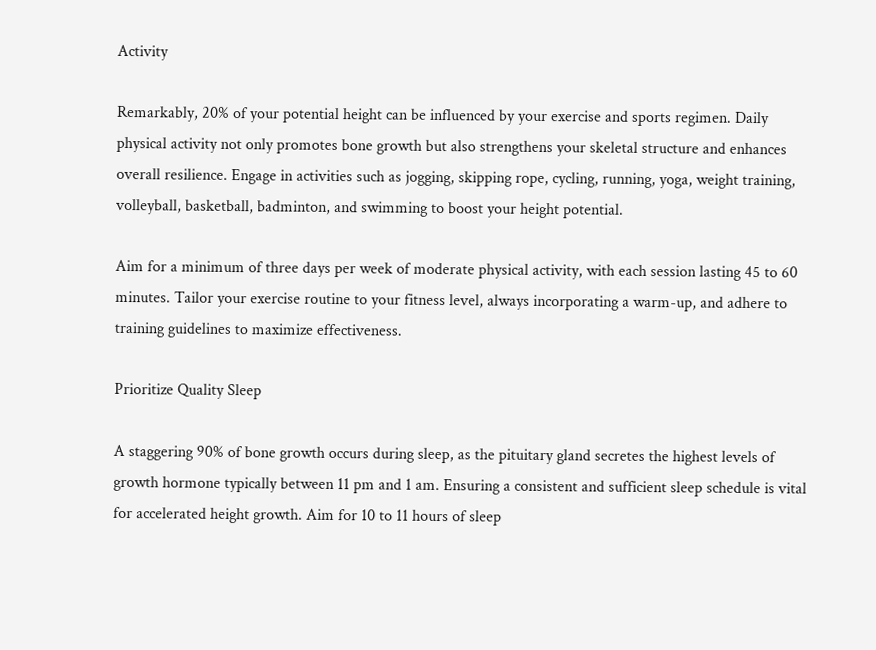Activity

Remarkably, 20% of your potential height can be influenced by your exercise and sports regimen. Daily physical activity not only promotes bone growth but also strengthens your skeletal structure and enhances overall resilience. Engage in activities such as jogging, skipping rope, cycling, running, yoga, weight training, volleyball, basketball, badminton, and swimming to boost your height potential.

Aim for a minimum of three days per week of moderate physical activity, with each session lasting 45 to 60 minutes. Tailor your exercise routine to your fitness level, always incorporating a warm-up, and adhere to training guidelines to maximize effectiveness.

Prioritize Quality Sleep

A staggering 90% of bone growth occurs during sleep, as the pituitary gland secretes the highest levels of growth hormone typically between 11 pm and 1 am. Ensuring a consistent and sufficient sleep schedule is vital for accelerated height growth. Aim for 10 to 11 hours of sleep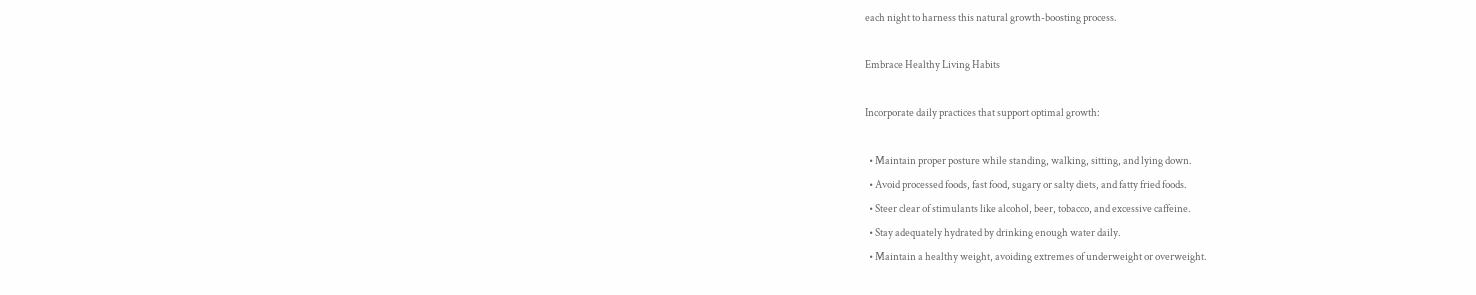each night to harness this natural growth-boosting process.

Embrace Healthy Living Habits

Incorporate daily practices that support optimal growth:

  • Maintain proper posture while standing, walking, sitting, and lying down.
  • Avoid processed foods, fast food, sugary or salty diets, and fatty fried foods.
  • Steer clear of stimulants like alcohol, beer, tobacco, and excessive caffeine.
  • Stay adequately hydrated by drinking enough water daily.
  • Maintain a healthy weight, avoiding extremes of underweight or overweight.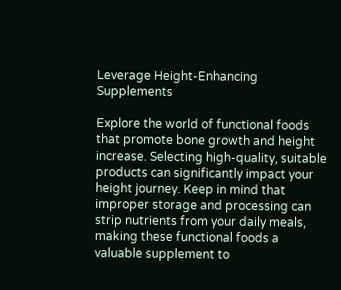Leverage Height-Enhancing Supplements

Explore the world of functional foods that promote bone growth and height increase. Selecting high-quality, suitable products can significantly impact your height journey. Keep in mind that improper storage and processing can strip nutrients from your daily meals, making these functional foods a valuable supplement to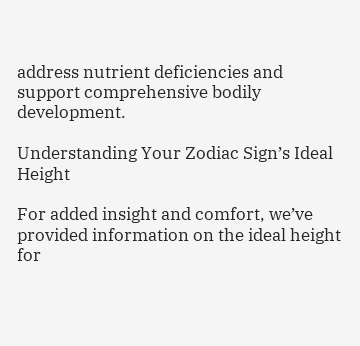address nutrient deficiencies and support comprehensive bodily development.

Understanding Your Zodiac Sign’s Ideal Height

For added insight and comfort, we’ve provided information on the ideal height for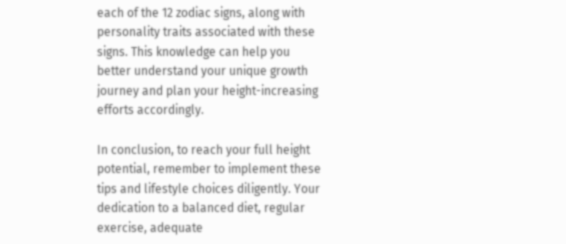each of the 12 zodiac signs, along with personality traits associated with these signs. This knowledge can help you better understand your unique growth journey and plan your height-increasing efforts accordingly.

In conclusion, to reach your full height potential, remember to implement these tips and lifestyle choices diligently. Your dedication to a balanced diet, regular exercise, adequate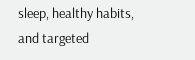sleep, healthy habits, and targeted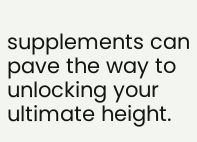supplements can pave the way to unlocking your ultimate height.